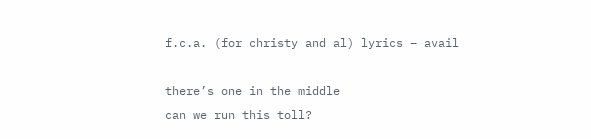f.c.a. (for christy and al) lyrics – avail

there’s one in the middle
can we run this toll?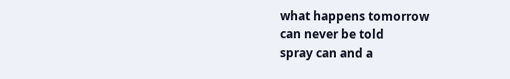what happens tomorrow
can never be told
spray can and a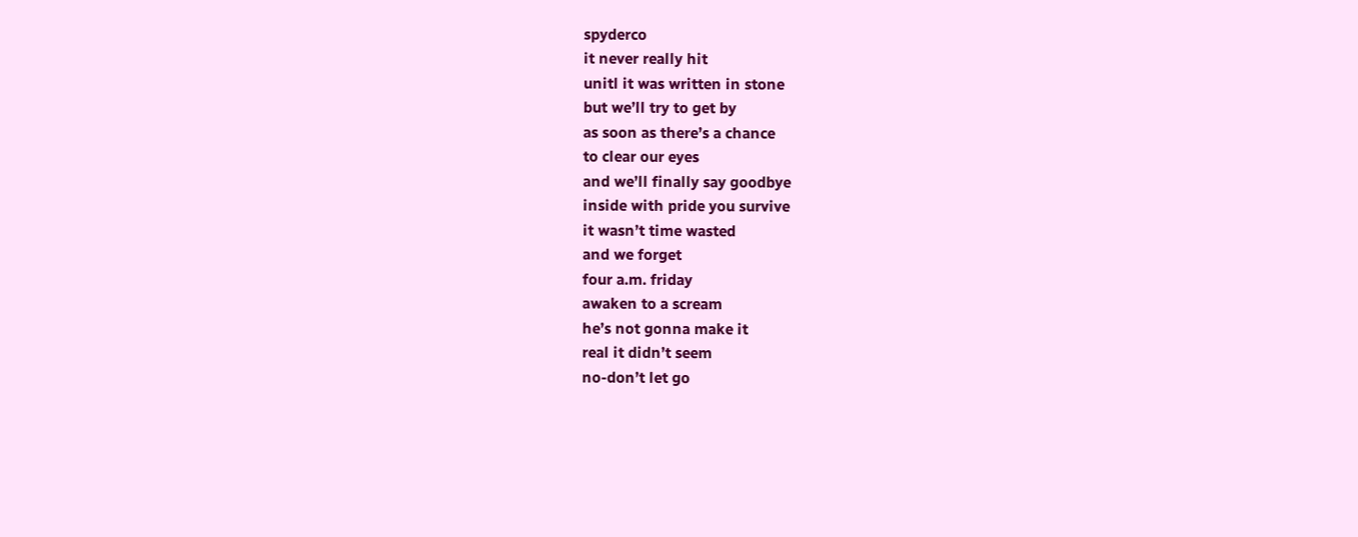spyderco
it never really hit
unitl it was written in stone
but we’ll try to get by
as soon as there’s a chance
to clear our eyes
and we’ll finally say goodbye
inside with pride you survive
it wasn’t time wasted
and we forget
four a.m. friday
awaken to a scream
he’s not gonna make it
real it didn’t seem
no-don’t let go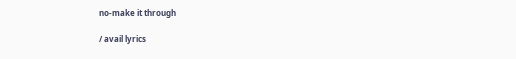no-make it through

/ avail lyrics